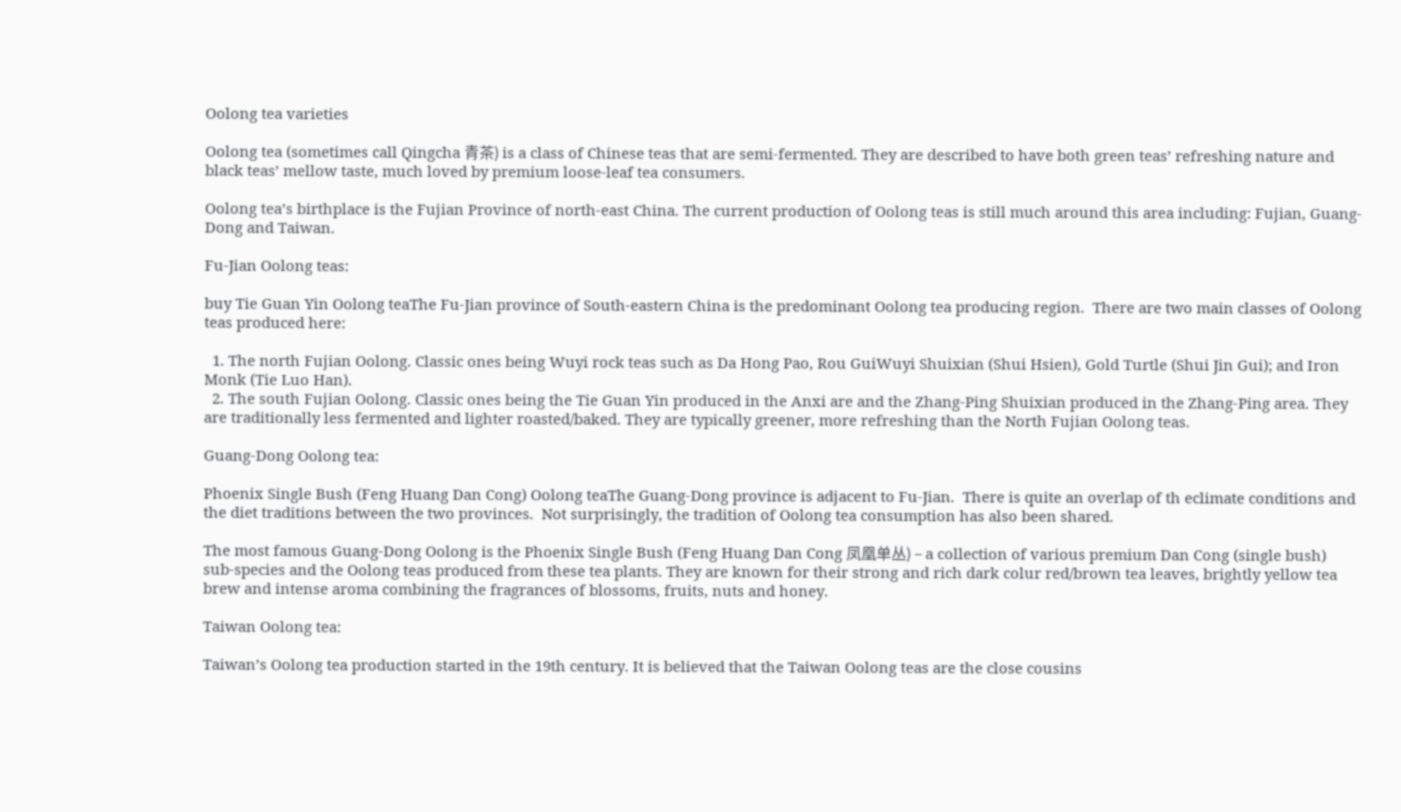Oolong tea varieties

Oolong tea (sometimes call Qingcha 青茶) is a class of Chinese teas that are semi-fermented. They are described to have both green teas’ refreshing nature and black teas’ mellow taste, much loved by premium loose-leaf tea consumers.

Oolong tea’s birthplace is the Fujian Province of north-east China. The current production of Oolong teas is still much around this area including: Fujian, Guang-Dong and Taiwan.

Fu-Jian Oolong teas:

buy Tie Guan Yin Oolong teaThe Fu-Jian province of South-eastern China is the predominant Oolong tea producing region.  There are two main classes of Oolong teas produced here:

  1. The north Fujian Oolong. Classic ones being Wuyi rock teas such as Da Hong Pao, Rou GuiWuyi Shuixian (Shui Hsien), Gold Turtle (Shui Jin Gui); and Iron Monk (Tie Luo Han).
  2. The south Fujian Oolong. Classic ones being the Tie Guan Yin produced in the Anxi are and the Zhang-Ping Shuixian produced in the Zhang-Ping area. They are traditionally less fermented and lighter roasted/baked. They are typically greener, more refreshing than the North Fujian Oolong teas.

Guang-Dong Oolong tea:

Phoenix Single Bush (Feng Huang Dan Cong) Oolong teaThe Guang-Dong province is adjacent to Fu-Jian.  There is quite an overlap of th eclimate conditions and the diet traditions between the two provinces.  Not surprisingly, the tradition of Oolong tea consumption has also been shared.

The most famous Guang-Dong Oolong is the Phoenix Single Bush (Feng Huang Dan Cong 凤凰单丛) – a collection of various premium Dan Cong (single bush) sub-species and the Oolong teas produced from these tea plants. They are known for their strong and rich dark colur red/brown tea leaves, brightly yellow tea brew and intense aroma combining the fragrances of blossoms, fruits, nuts and honey.

Taiwan Oolong tea:

Taiwan’s Oolong tea production started in the 19th century. It is believed that the Taiwan Oolong teas are the close cousins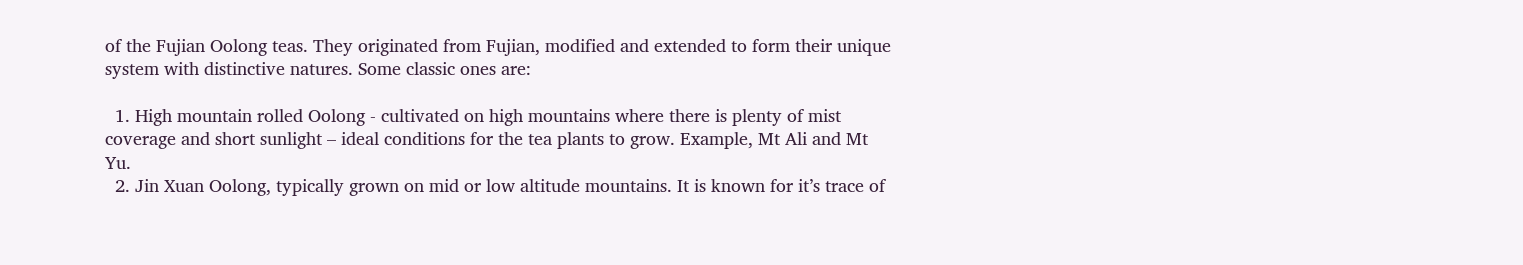of the Fujian Oolong teas. They originated from Fujian, modified and extended to form their unique system with distinctive natures. Some classic ones are:

  1. High mountain rolled Oolong - cultivated on high mountains where there is plenty of mist coverage and short sunlight – ideal conditions for the tea plants to grow. Example, Mt Ali and Mt Yu.
  2. Jin Xuan Oolong, typically grown on mid or low altitude mountains. It is known for it’s trace of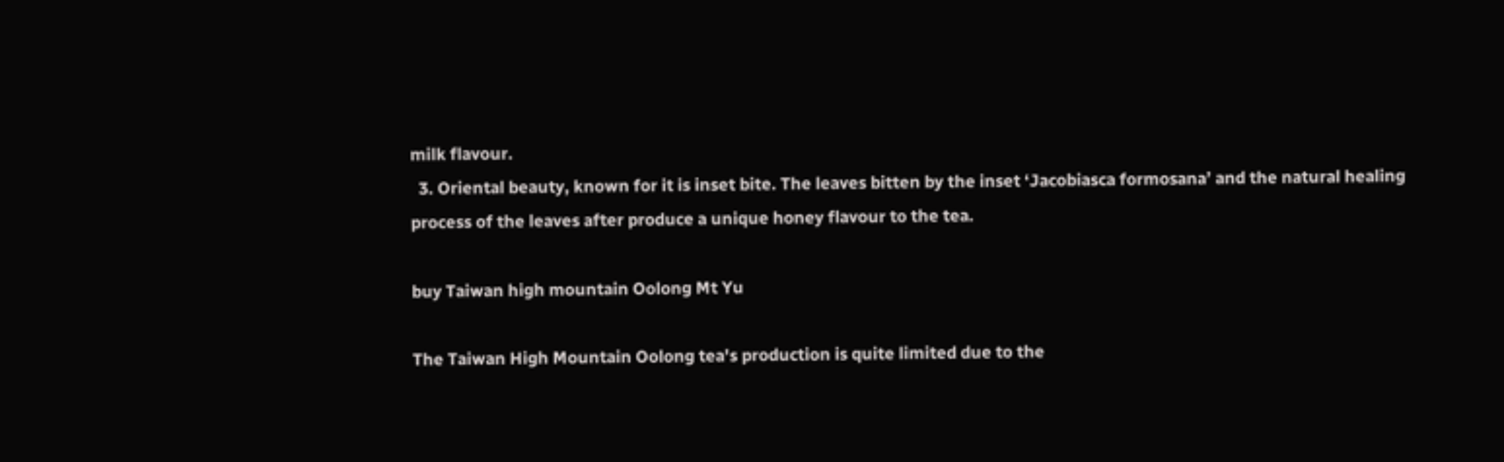milk flavour.
  3. Oriental beauty, known for it is inset bite. The leaves bitten by the inset ‘Jacobiasca formosana’ and the natural healing process of the leaves after produce a unique honey flavour to the tea.

buy Taiwan high mountain Oolong Mt Yu

The Taiwan High Mountain Oolong tea's production is quite limited due to the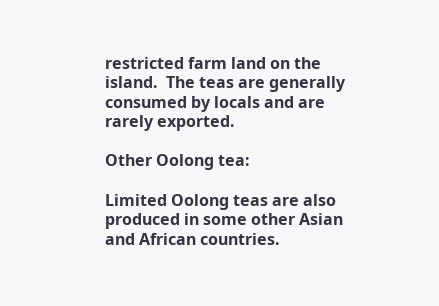restricted farm land on the island.  The teas are generally consumed by locals and are rarely exported.

Other Oolong tea:

Limited Oolong teas are also produced in some other Asian and African countries.